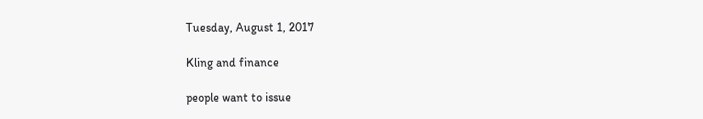Tuesday, August 1, 2017

Kling and finance

people want to issue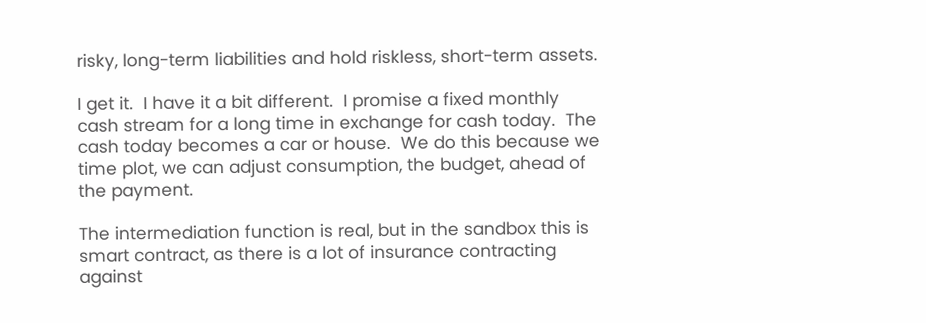risky, long-term liabilities and hold riskless, short-term assets.

I get it.  I have it a bit different.  I promise a fixed monthly cash stream for a long time in exchange for cash today.  The cash today becomes a car or house.  We do this because we time plot, we can adjust consumption, the budget, ahead of the payment.

The intermediation function is real, but in the sandbox this is smart contract, as there is a lot of insurance contracting against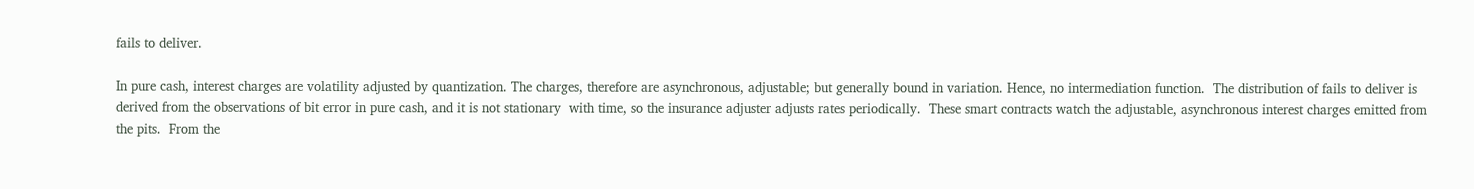fails to deliver.

In pure cash, interest charges are volatility adjusted by quantization. The charges, therefore are asynchronous, adjustable; but generally bound in variation. Hence, no intermediation function.  The distribution of fails to deliver is derived from the observations of bit error in pure cash, and it is not stationary  with time, so the insurance adjuster adjusts rates periodically.  These smart contracts watch the adjustable, asynchronous interest charges emitted from the pits.  From the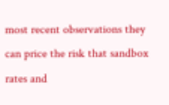most recent observations they can price the risk that sandbox rates and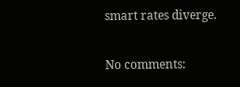smart rates diverge.

No comments: